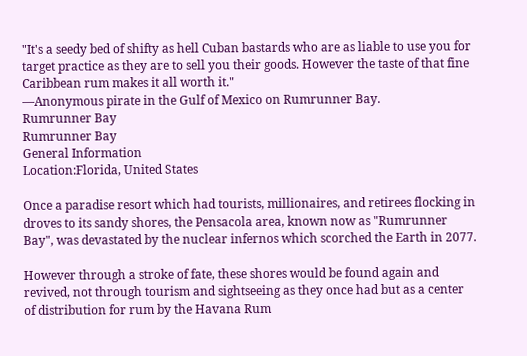"It's a seedy bed of shifty as hell Cuban bastards who are as liable to use you for target practice as they are to sell you their goods. However the taste of that fine Caribbean rum makes it all worth it."
―Anonymous pirate in the Gulf of Mexico on Rumrunner Bay.
Rumrunner Bay
Rumrunner Bay
General Information
Location:Florida, United States

Once a paradise resort which had tourists, millionaires, and retirees flocking in droves to its sandy shores, the Pensacola area, known now as "Rumrunner Bay", was devastated by the nuclear infernos which scorched the Earth in 2077.

However through a stroke of fate, these shores would be found again and revived, not through tourism and sightseeing as they once had but as a center of distribution for rum by the Havana Rum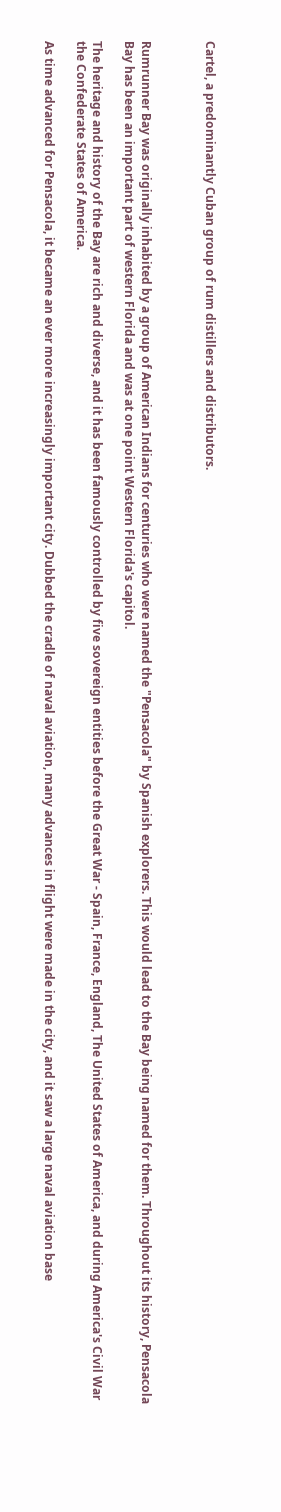Cartel, a predominantly Cuban group of rum distillers and distributors.



Rumrunner Bay was originally inhabited by a group of American Indians for centuries who were named the "Pensacola" by Spanish explorers. This would lead to the Bay being named for them. Throughout its history, Pensacola Bay has been an important part of western Florida and was at one point Western Florida's capitol.

The heritage and history of the Bay are rich and diverse, and it has been famously controlled by five sovereign entities before the Great War - Spain, France, England, The United States of America, and during America's Civil War the Confederate States of America.

As time advanced for Pensacola, it became an ever more increasingly important city. Dubbed the cradle of naval aviation, many advances in flight were made in the city, and it saw a large naval aviation base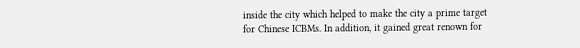inside the city which helped to make the city a prime target for Chinese ICBMs. In addition, it gained great renown for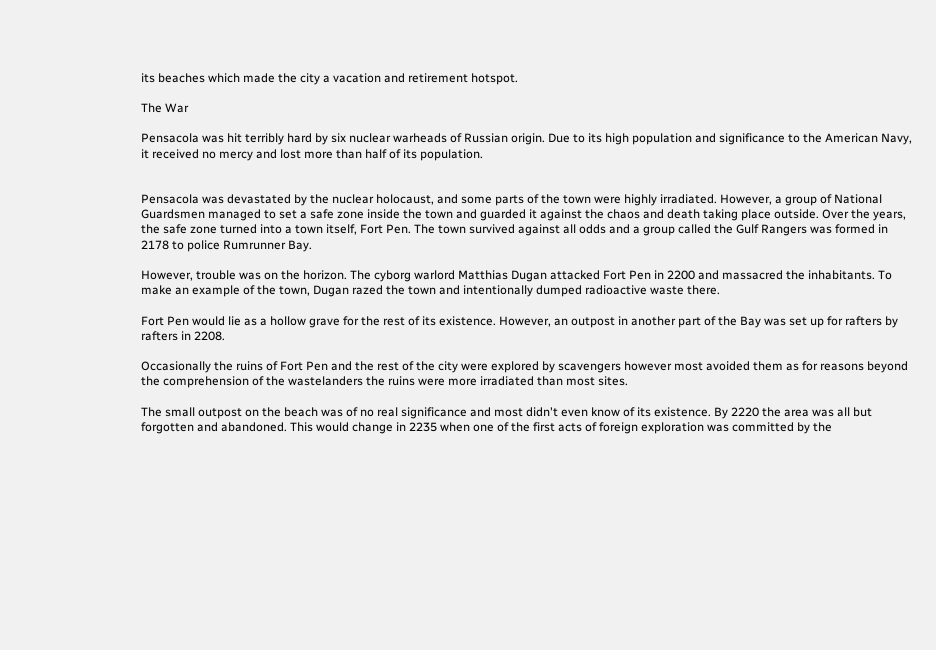its beaches which made the city a vacation and retirement hotspot.

The War

Pensacola was hit terribly hard by six nuclear warheads of Russian origin. Due to its high population and significance to the American Navy, it received no mercy and lost more than half of its population.


Pensacola was devastated by the nuclear holocaust, and some parts of the town were highly irradiated. However, a group of National Guardsmen managed to set a safe zone inside the town and guarded it against the chaos and death taking place outside. Over the years, the safe zone turned into a town itself, Fort Pen. The town survived against all odds and a group called the Gulf Rangers was formed in 2178 to police Rumrunner Bay.

However, trouble was on the horizon. The cyborg warlord Matthias Dugan attacked Fort Pen in 2200 and massacred the inhabitants. To make an example of the town, Dugan razed the town and intentionally dumped radioactive waste there.

Fort Pen would lie as a hollow grave for the rest of its existence. However, an outpost in another part of the Bay was set up for rafters by rafters in 2208.

Occasionally the ruins of Fort Pen and the rest of the city were explored by scavengers however most avoided them as for reasons beyond the comprehension of the wastelanders the ruins were more irradiated than most sites.

The small outpost on the beach was of no real significance and most didn't even know of its existence. By 2220 the area was all but forgotten and abandoned. This would change in 2235 when one of the first acts of foreign exploration was committed by the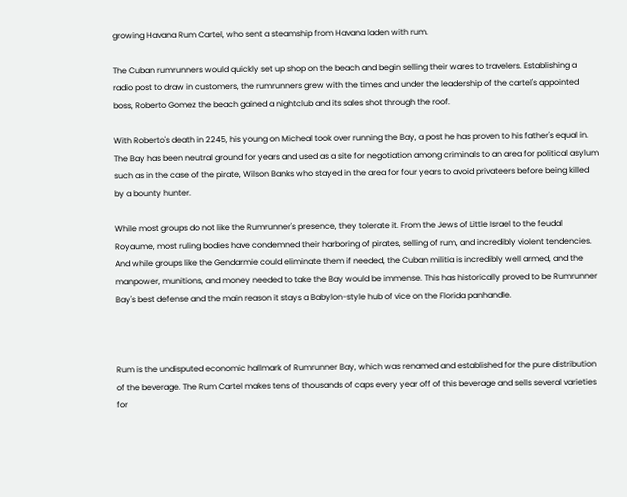growing Havana Rum Cartel, who sent a steamship from Havana laden with rum.

The Cuban rumrunners would quickly set up shop on the beach and begin selling their wares to travelers. Establishing a radio post to draw in customers, the rumrunners grew with the times and under the leadership of the cartel's appointed boss, Roberto Gomez the beach gained a nightclub and its sales shot through the roof.

With Roberto's death in 2245, his young on Micheal took over running the Bay, a post he has proven to his father's equal in. The Bay has been neutral ground for years and used as a site for negotiation among criminals to an area for political asylum such as in the case of the pirate, Wilson Banks who stayed in the area for four years to avoid privateers before being killed by a bounty hunter.

While most groups do not like the Rumrunner's presence, they tolerate it. From the Jews of Little Israel to the feudal Royaume, most ruling bodies have condemned their harboring of pirates, selling of rum, and incredibly violent tendencies. And while groups like the Gendarmie could eliminate them if needed, the Cuban militia is incredibly well armed, and the manpower, munitions, and money needed to take the Bay would be immense. This has historically proved to be Rumrunner Bay's best defense and the main reason it stays a Babylon-style hub of vice on the Florida panhandle.



Rum is the undisputed economic hallmark of Rumrunner Bay, which was renamed and established for the pure distribution of the beverage. The Rum Cartel makes tens of thousands of caps every year off of this beverage and sells several varieties for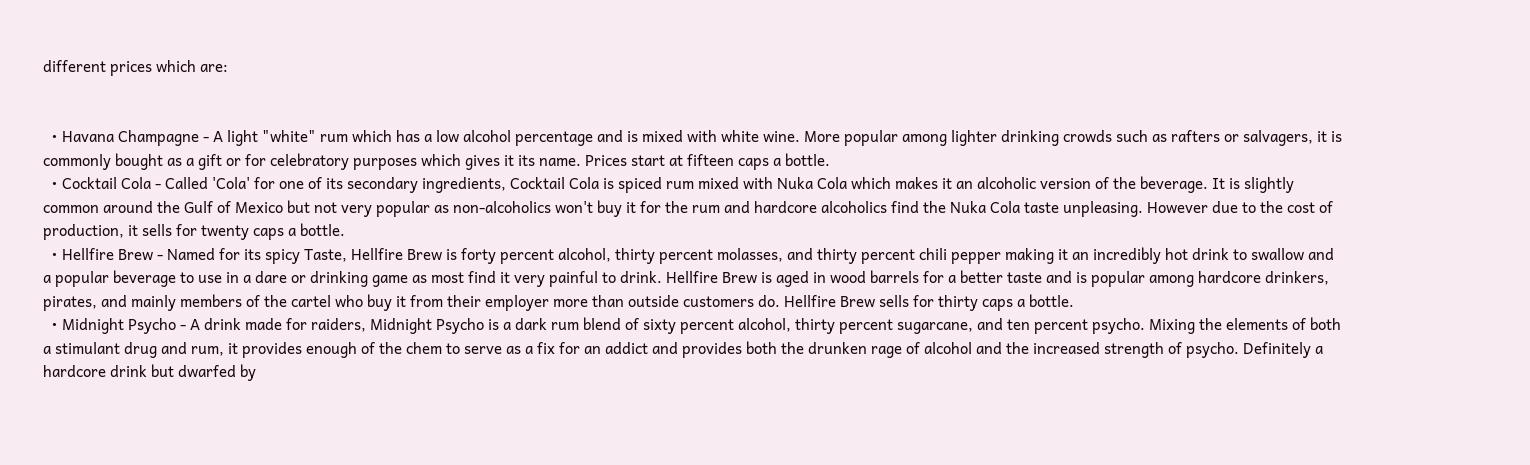different prices which are:


  • Havana Champagne - A light "white" rum which has a low alcohol percentage and is mixed with white wine. More popular among lighter drinking crowds such as rafters or salvagers, it is commonly bought as a gift or for celebratory purposes which gives it its name. Prices start at fifteen caps a bottle.
  • Cocktail Cola - Called 'Cola' for one of its secondary ingredients, Cocktail Cola is spiced rum mixed with Nuka Cola which makes it an alcoholic version of the beverage. It is slightly common around the Gulf of Mexico but not very popular as non-alcoholics won't buy it for the rum and hardcore alcoholics find the Nuka Cola taste unpleasing. However due to the cost of production, it sells for twenty caps a bottle.
  • Hellfire Brew - Named for its spicy Taste, Hellfire Brew is forty percent alcohol, thirty percent molasses, and thirty percent chili pepper making it an incredibly hot drink to swallow and a popular beverage to use in a dare or drinking game as most find it very painful to drink. Hellfire Brew is aged in wood barrels for a better taste and is popular among hardcore drinkers, pirates, and mainly members of the cartel who buy it from their employer more than outside customers do. Hellfire Brew sells for thirty caps a bottle.
  • Midnight Psycho - A drink made for raiders, Midnight Psycho is a dark rum blend of sixty percent alcohol, thirty percent sugarcane, and ten percent psycho. Mixing the elements of both a stimulant drug and rum, it provides enough of the chem to serve as a fix for an addict and provides both the drunken rage of alcohol and the increased strength of psycho. Definitely a hardcore drink but dwarfed by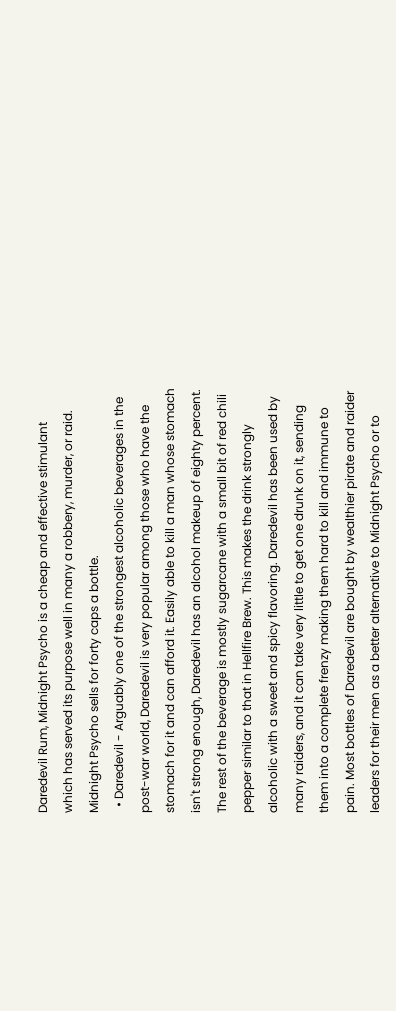Daredevil Rum, Midnight Psycho is a cheap and effective stimulant which has served its purpose well in many a robbery, murder, or raid. Midnight Psycho sells for forty caps a bottle.
  • Daredevil - Arguably one of the strongest alcoholic beverages in the post-war world, Daredevil is very popular among those who have the stomach for it and can afford it. Easily able to kill a man whose stomach isn't strong enough, Daredevil has an alcohol makeup of eighty percent. The rest of the beverage is mostly sugarcane with a small bit of red chili pepper similar to that in Hellfire Brew. This makes the drink strongly alcoholic with a sweet and spicy flavoring. Daredevil has been used by many raiders, and it can take very little to get one drunk on it, sending them into a complete frenzy making them hard to kill and immune to pain. Most bottles of Daredevil are bought by wealthier pirate and raider leaders for their men as a better alternative to Midnight Psycho or to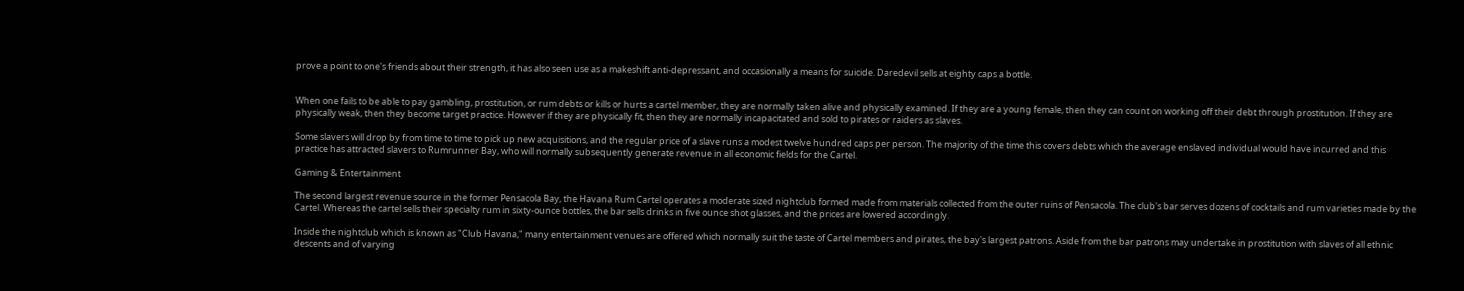prove a point to one's friends about their strength, it has also seen use as a makeshift anti-depressant, and occasionally a means for suicide. Daredevil sells at eighty caps a bottle.


When one fails to be able to pay gambling, prostitution, or rum debts or kills or hurts a cartel member, they are normally taken alive and physically examined. If they are a young female, then they can count on working off their debt through prostitution. If they are physically weak, then they become target practice. However if they are physically fit, then they are normally incapacitated and sold to pirates or raiders as slaves.

Some slavers will drop by from time to time to pick up new acquisitions, and the regular price of a slave runs a modest twelve hundred caps per person. The majority of the time this covers debts which the average enslaved individual would have incurred and this practice has attracted slavers to Rumrunner Bay, who will normally subsequently generate revenue in all economic fields for the Cartel.

Gaming & Entertainment

The second largest revenue source in the former Pensacola Bay, the Havana Rum Cartel operates a moderate sized nightclub formed made from materials collected from the outer ruins of Pensacola. The club's bar serves dozens of cocktails and rum varieties made by the Cartel. Whereas the cartel sells their specialty rum in sixty-ounce bottles, the bar sells drinks in five ounce shot glasses, and the prices are lowered accordingly.

Inside the nightclub which is known as "Club Havana," many entertainment venues are offered which normally suit the taste of Cartel members and pirates, the bay's largest patrons. Aside from the bar patrons may undertake in prostitution with slaves of all ethnic descents and of varying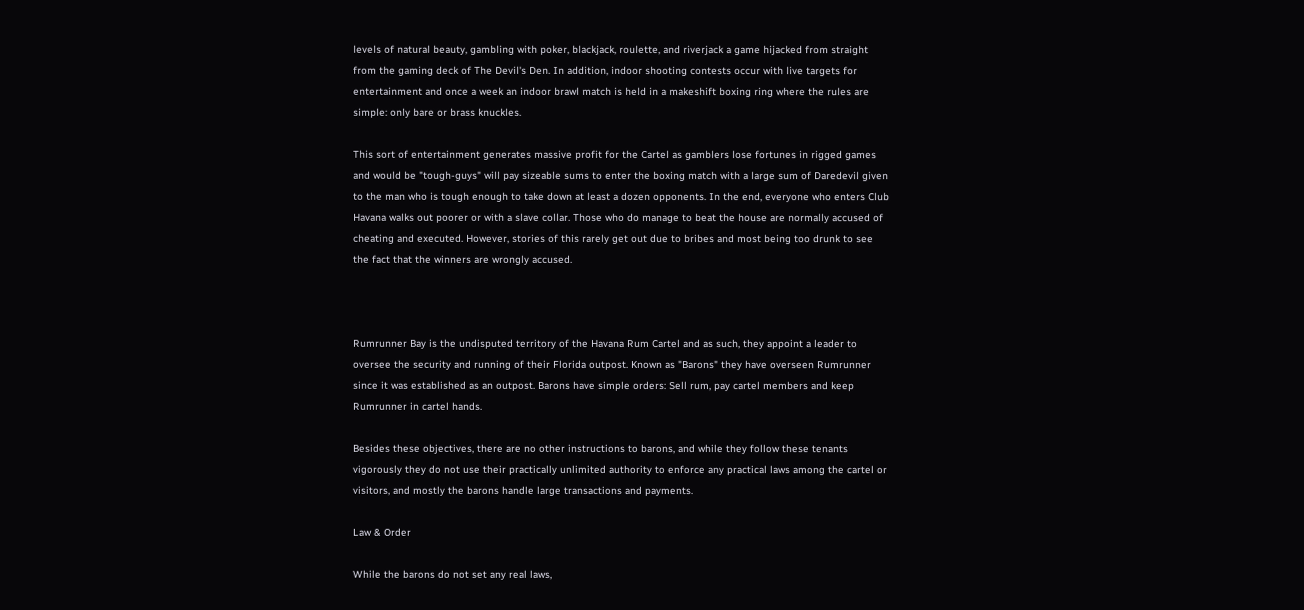levels of natural beauty, gambling with poker, blackjack, roulette, and riverjack a game hijacked from straight from the gaming deck of The Devil's Den. In addition, indoor shooting contests occur with live targets for entertainment and once a week an indoor brawl match is held in a makeshift boxing ring where the rules are simple: only bare or brass knuckles.

This sort of entertainment generates massive profit for the Cartel as gamblers lose fortunes in rigged games and would be "tough-guys" will pay sizeable sums to enter the boxing match with a large sum of Daredevil given to the man who is tough enough to take down at least a dozen opponents. In the end, everyone who enters Club Havana walks out poorer or with a slave collar. Those who do manage to beat the house are normally accused of cheating and executed. However, stories of this rarely get out due to bribes and most being too drunk to see the fact that the winners are wrongly accused.



Rumrunner Bay is the undisputed territory of the Havana Rum Cartel and as such, they appoint a leader to oversee the security and running of their Florida outpost. Known as "Barons" they have overseen Rumrunner since it was established as an outpost. Barons have simple orders: Sell rum, pay cartel members and keep Rumrunner in cartel hands.

Besides these objectives, there are no other instructions to barons, and while they follow these tenants vigorously they do not use their practically unlimited authority to enforce any practical laws among the cartel or visitors, and mostly the barons handle large transactions and payments.

Law & Order

While the barons do not set any real laws,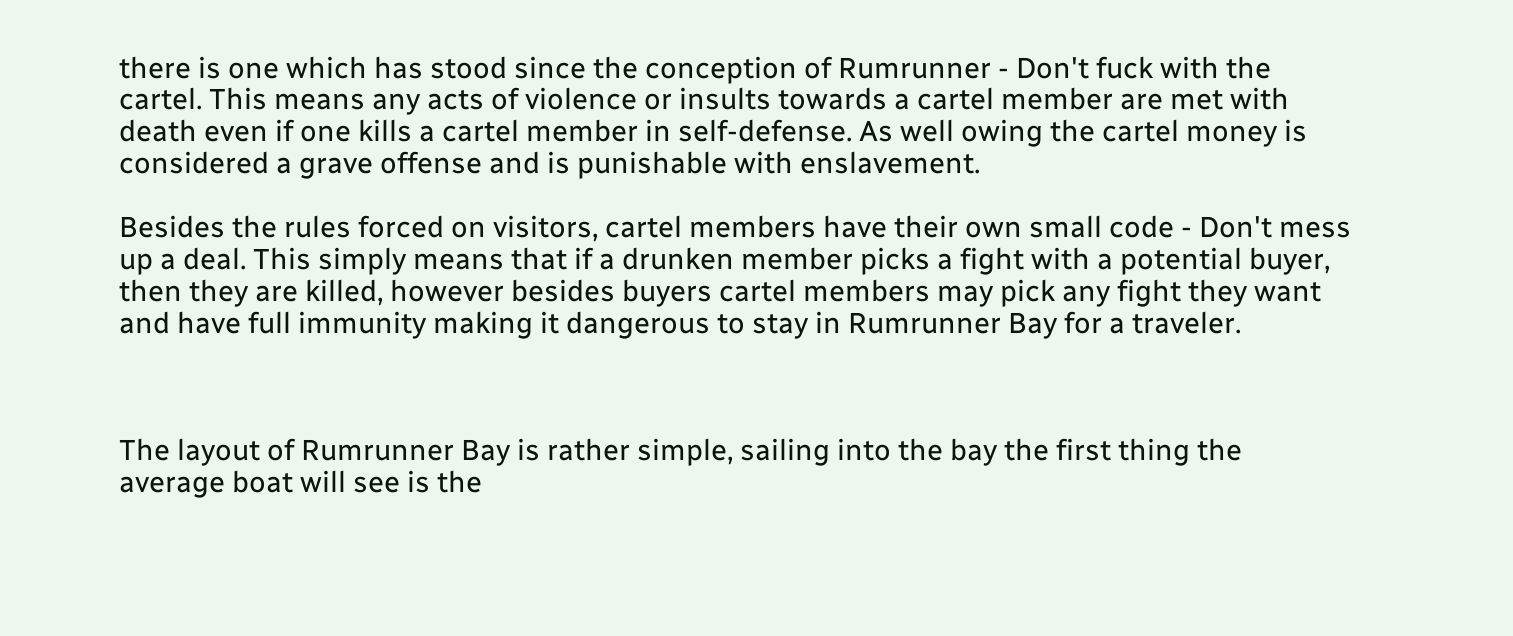there is one which has stood since the conception of Rumrunner - Don't fuck with the cartel. This means any acts of violence or insults towards a cartel member are met with death even if one kills a cartel member in self-defense. As well owing the cartel money is considered a grave offense and is punishable with enslavement.

Besides the rules forced on visitors, cartel members have their own small code - Don't mess up a deal. This simply means that if a drunken member picks a fight with a potential buyer, then they are killed, however besides buyers cartel members may pick any fight they want and have full immunity making it dangerous to stay in Rumrunner Bay for a traveler.



The layout of Rumrunner Bay is rather simple, sailing into the bay the first thing the average boat will see is the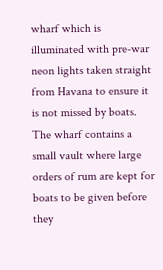wharf which is illuminated with pre-war neon lights taken straight from Havana to ensure it is not missed by boats. The wharf contains a small vault where large orders of rum are kept for boats to be given before they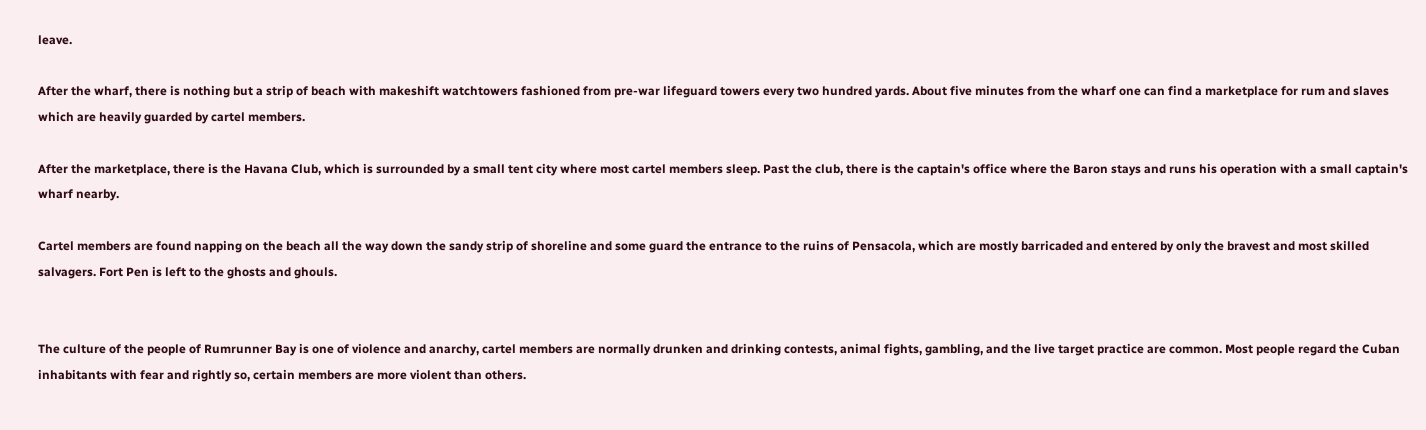leave.

After the wharf, there is nothing but a strip of beach with makeshift watchtowers fashioned from pre-war lifeguard towers every two hundred yards. About five minutes from the wharf one can find a marketplace for rum and slaves which are heavily guarded by cartel members.

After the marketplace, there is the Havana Club, which is surrounded by a small tent city where most cartel members sleep. Past the club, there is the captain's office where the Baron stays and runs his operation with a small captain's wharf nearby.

Cartel members are found napping on the beach all the way down the sandy strip of shoreline and some guard the entrance to the ruins of Pensacola, which are mostly barricaded and entered by only the bravest and most skilled salvagers. Fort Pen is left to the ghosts and ghouls.


The culture of the people of Rumrunner Bay is one of violence and anarchy, cartel members are normally drunken and drinking contests, animal fights, gambling, and the live target practice are common. Most people regard the Cuban inhabitants with fear and rightly so, certain members are more violent than others.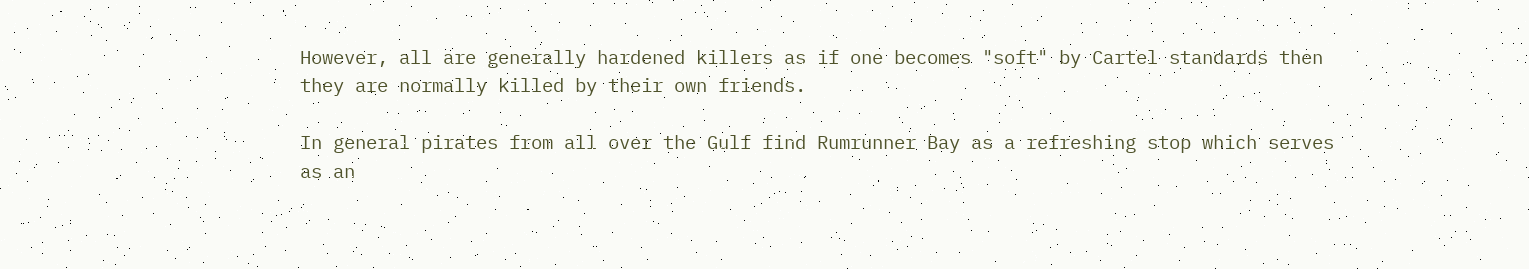However, all are generally hardened killers as if one becomes "soft" by Cartel standards then they are normally killed by their own friends.

In general pirates from all over the Gulf find Rumrunner Bay as a refreshing stop which serves as an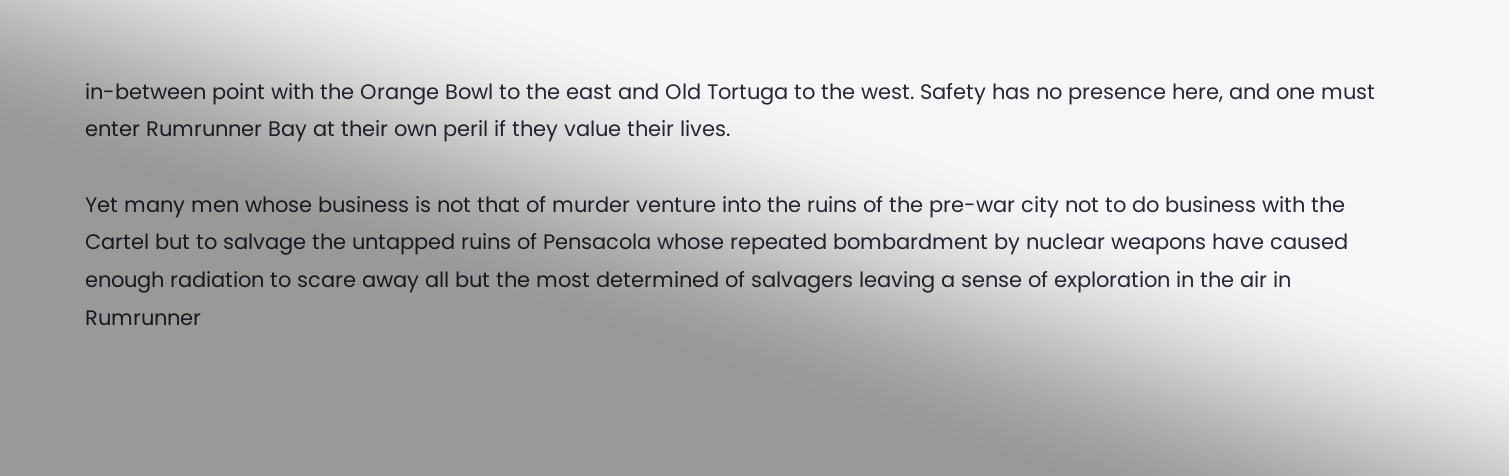in-between point with the Orange Bowl to the east and Old Tortuga to the west. Safety has no presence here, and one must enter Rumrunner Bay at their own peril if they value their lives.

Yet many men whose business is not that of murder venture into the ruins of the pre-war city not to do business with the Cartel but to salvage the untapped ruins of Pensacola whose repeated bombardment by nuclear weapons have caused enough radiation to scare away all but the most determined of salvagers leaving a sense of exploration in the air in Rumrunner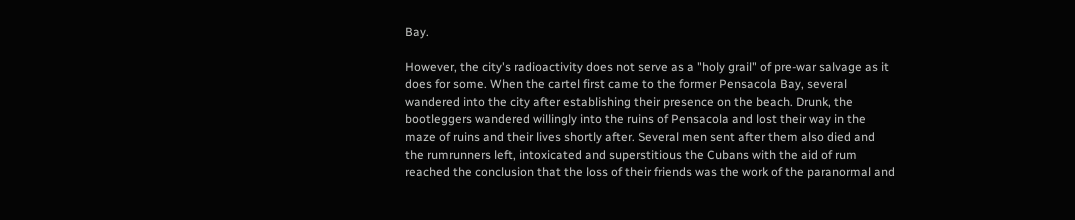Bay.

However, the city's radioactivity does not serve as a "holy grail" of pre-war salvage as it does for some. When the cartel first came to the former Pensacola Bay, several wandered into the city after establishing their presence on the beach. Drunk, the bootleggers wandered willingly into the ruins of Pensacola and lost their way in the maze of ruins and their lives shortly after. Several men sent after them also died and the rumrunners left, intoxicated and superstitious the Cubans with the aid of rum reached the conclusion that the loss of their friends was the work of the paranormal and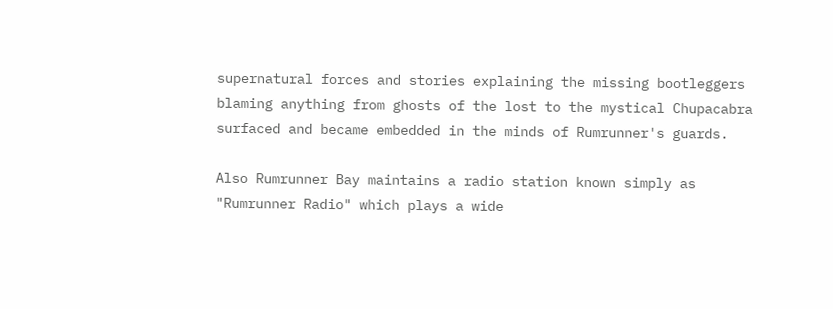supernatural forces and stories explaining the missing bootleggers blaming anything from ghosts of the lost to the mystical Chupacabra surfaced and became embedded in the minds of Rumrunner's guards.

Also Rumrunner Bay maintains a radio station known simply as "Rumrunner Radio" which plays a wide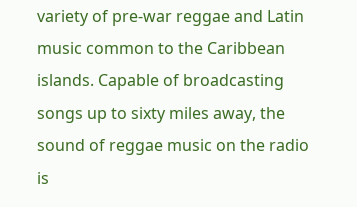variety of pre-war reggae and Latin music common to the Caribbean islands. Capable of broadcasting songs up to sixty miles away, the sound of reggae music on the radio is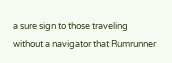a sure sign to those traveling without a navigator that Rumrunner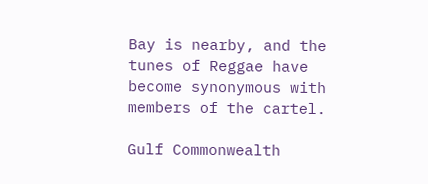Bay is nearby, and the tunes of Reggae have become synonymous with members of the cartel.

Gulf Commonwealth